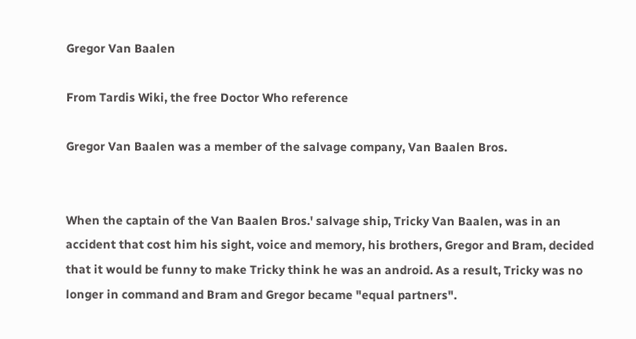Gregor Van Baalen

From Tardis Wiki, the free Doctor Who reference

Gregor Van Baalen was a member of the salvage company, Van Baalen Bros.


When the captain of the Van Baalen Bros.' salvage ship, Tricky Van Baalen, was in an accident that cost him his sight, voice and memory, his brothers, Gregor and Bram, decided that it would be funny to make Tricky think he was an android. As a result, Tricky was no longer in command and Bram and Gregor became "equal partners".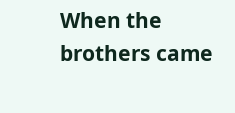When the brothers came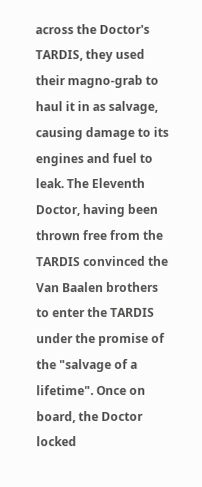across the Doctor's TARDIS, they used their magno-grab to haul it in as salvage, causing damage to its engines and fuel to leak. The Eleventh Doctor, having been thrown free from the TARDIS convinced the Van Baalen brothers to enter the TARDIS under the promise of the "salvage of a lifetime". Once on board, the Doctor locked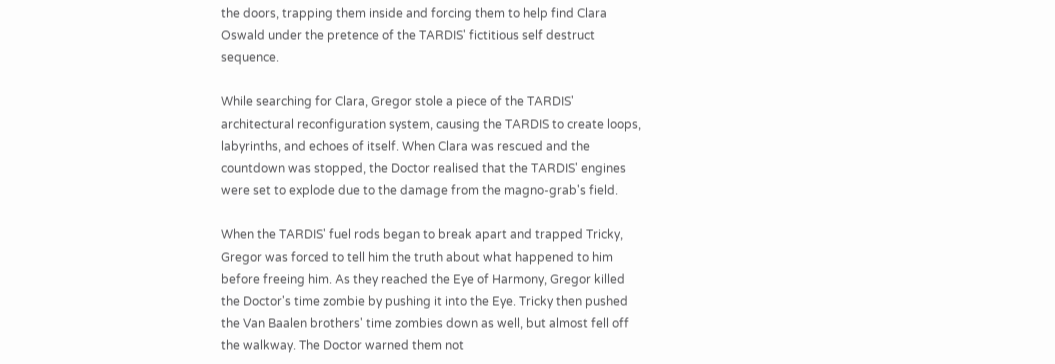the doors, trapping them inside and forcing them to help find Clara Oswald under the pretence of the TARDIS' fictitious self destruct sequence.

While searching for Clara, Gregor stole a piece of the TARDIS' architectural reconfiguration system, causing the TARDIS to create loops, labyrinths, and echoes of itself. When Clara was rescued and the countdown was stopped, the Doctor realised that the TARDIS' engines were set to explode due to the damage from the magno-grab's field.

When the TARDIS' fuel rods began to break apart and trapped Tricky, Gregor was forced to tell him the truth about what happened to him before freeing him. As they reached the Eye of Harmony, Gregor killed the Doctor's time zombie by pushing it into the Eye. Tricky then pushed the Van Baalen brothers' time zombies down as well, but almost fell off the walkway. The Doctor warned them not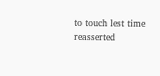to touch lest time reasserted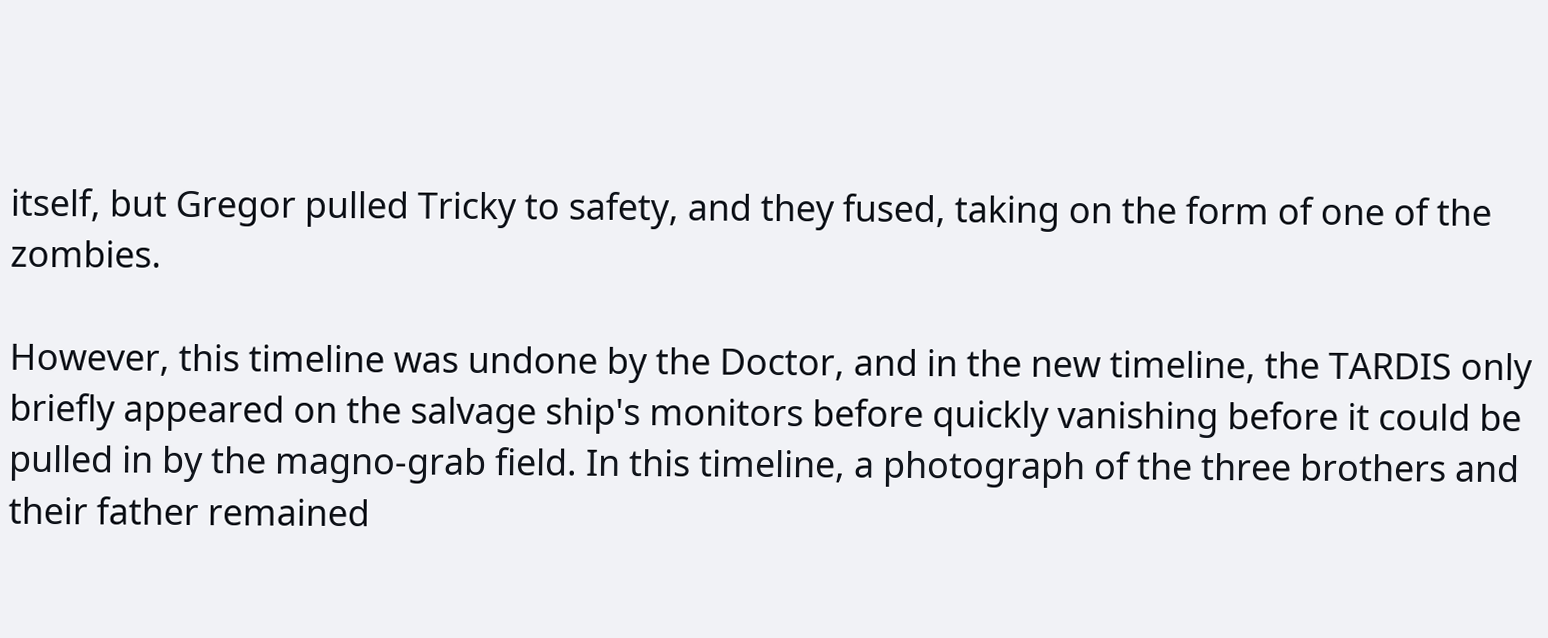itself, but Gregor pulled Tricky to safety, and they fused, taking on the form of one of the zombies.

However, this timeline was undone by the Doctor, and in the new timeline, the TARDIS only briefly appeared on the salvage ship's monitors before quickly vanishing before it could be pulled in by the magno-grab field. In this timeline, a photograph of the three brothers and their father remained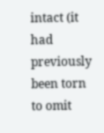intact (it had previously been torn to omit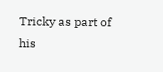Tricky as part of his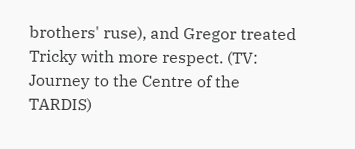brothers' ruse), and Gregor treated Tricky with more respect. (TV: Journey to the Centre of the TARDIS)